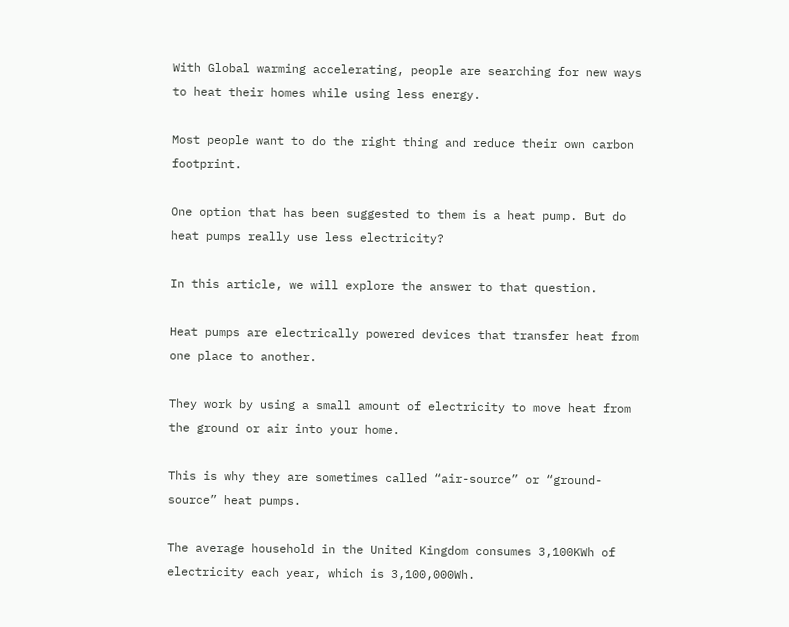With Global warming accelerating, people are searching for new ways to heat their homes while using less energy.

Most people want to do the right thing and reduce their own carbon footprint.

One option that has been suggested to them is a heat pump. But do heat pumps really use less electricity?

In this article, we will explore the answer to that question.

Heat pumps are electrically powered devices that transfer heat from one place to another.

They work by using a small amount of electricity to move heat from the ground or air into your home.

This is why they are sometimes called “air-source” or “ground-source” heat pumps.

The average household in the United Kingdom consumes 3,100KWh of electricity each year, which is 3,100,000Wh.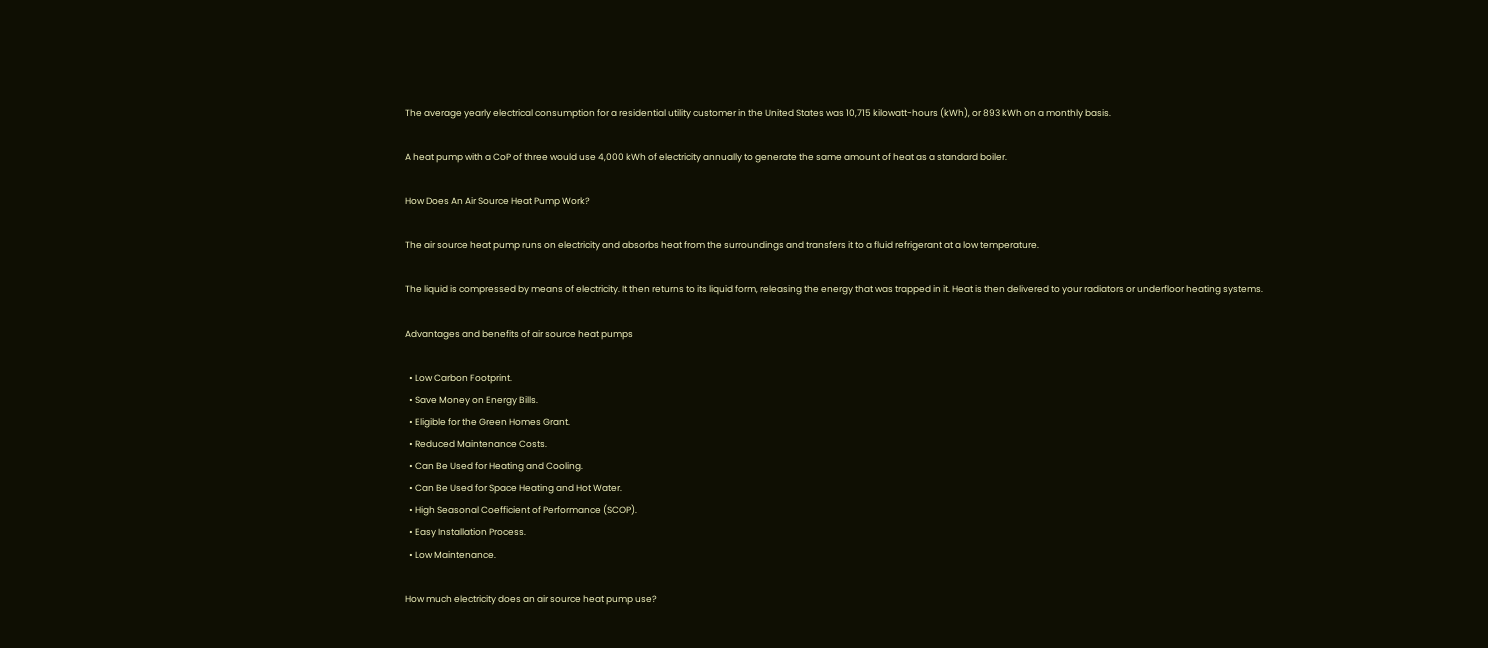The average yearly electrical consumption for a residential utility customer in the United States was 10,715 kilowatt-hours (kWh), or 893 kWh on a monthly basis.

A heat pump with a CoP of three would use 4,000 kWh of electricity annually to generate the same amount of heat as a standard boiler.

How Does An Air Source Heat Pump Work?

The air source heat pump runs on electricity and absorbs heat from the surroundings and transfers it to a fluid refrigerant at a low temperature.

The liquid is compressed by means of electricity. It then returns to its liquid form, releasing the energy that was trapped in it. Heat is then delivered to your radiators or underfloor heating systems.

Advantages and benefits of air source heat pumps

  • Low Carbon Footprint.
  • Save Money on Energy Bills.
  • Eligible for the Green Homes Grant.
  • Reduced Maintenance Costs.
  • Can Be Used for Heating and Cooling.
  • Can Be Used for Space Heating and Hot Water.
  • High Seasonal Coefficient of Performance (SCOP).
  • Easy Installation Process.
  • Low Maintenance.

How much electricity does an air source heat pump use?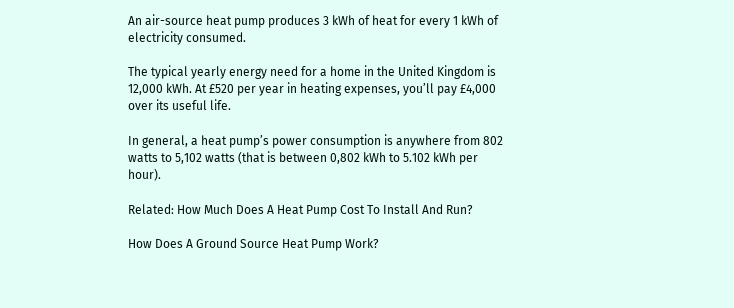An air-source heat pump produces 3 kWh of heat for every 1 kWh of electricity consumed.

The typical yearly energy need for a home in the United Kingdom is 12,000 kWh. At £520 per year in heating expenses, you’ll pay £4,000 over its useful life.

In general, a heat pump’s power consumption is anywhere from 802 watts to 5,102 watts (that is between 0,802 kWh to 5.102 kWh per hour).

Related: How Much Does A Heat Pump Cost To Install And Run?

How Does A Ground Source Heat Pump Work?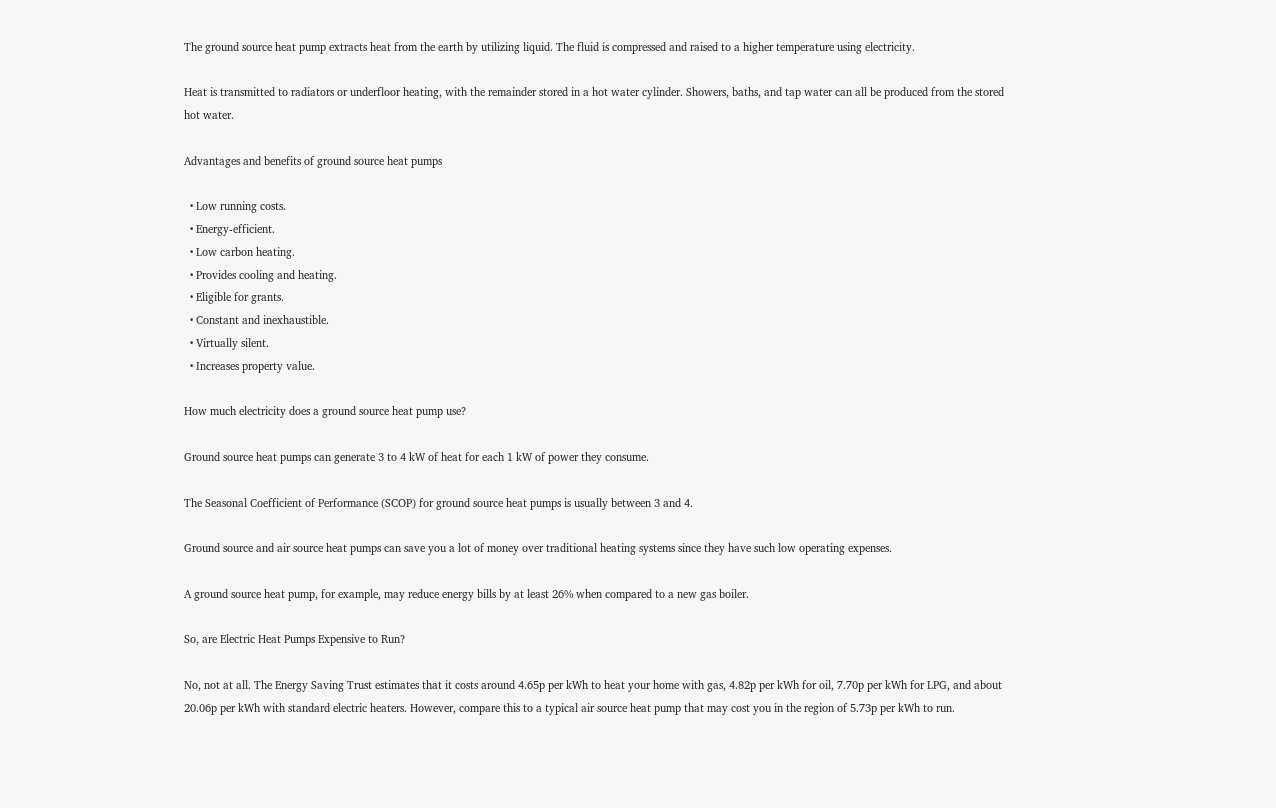The ground source heat pump extracts heat from the earth by utilizing liquid. The fluid is compressed and raised to a higher temperature using electricity.

Heat is transmitted to radiators or underfloor heating, with the remainder stored in a hot water cylinder. Showers, baths, and tap water can all be produced from the stored hot water.

Advantages and benefits of ground source heat pumps

  • Low running costs.
  • Energy-efficient.
  • Low carbon heating.
  • Provides cooling and heating.
  • Eligible for grants.
  • Constant and inexhaustible.
  • Virtually silent.
  • Increases property value.

How much electricity does a ground source heat pump use?

Ground source heat pumps can generate 3 to 4 kW of heat for each 1 kW of power they consume.

The Seasonal Coefficient of Performance (SCOP) for ground source heat pumps is usually between 3 and 4.

Ground source and air source heat pumps can save you a lot of money over traditional heating systems since they have such low operating expenses.

A ground source heat pump, for example, may reduce energy bills by at least 26% when compared to a new gas boiler.

So, are Electric Heat Pumps Expensive to Run?

No, not at all. The Energy Saving Trust estimates that it costs around 4.65p per kWh to heat your home with gas, 4.82p per kWh for oil, 7.70p per kWh for LPG, and about 20.06p per kWh with standard electric heaters. However, compare this to a typical air source heat pump that may cost you in the region of 5.73p per kWh to run.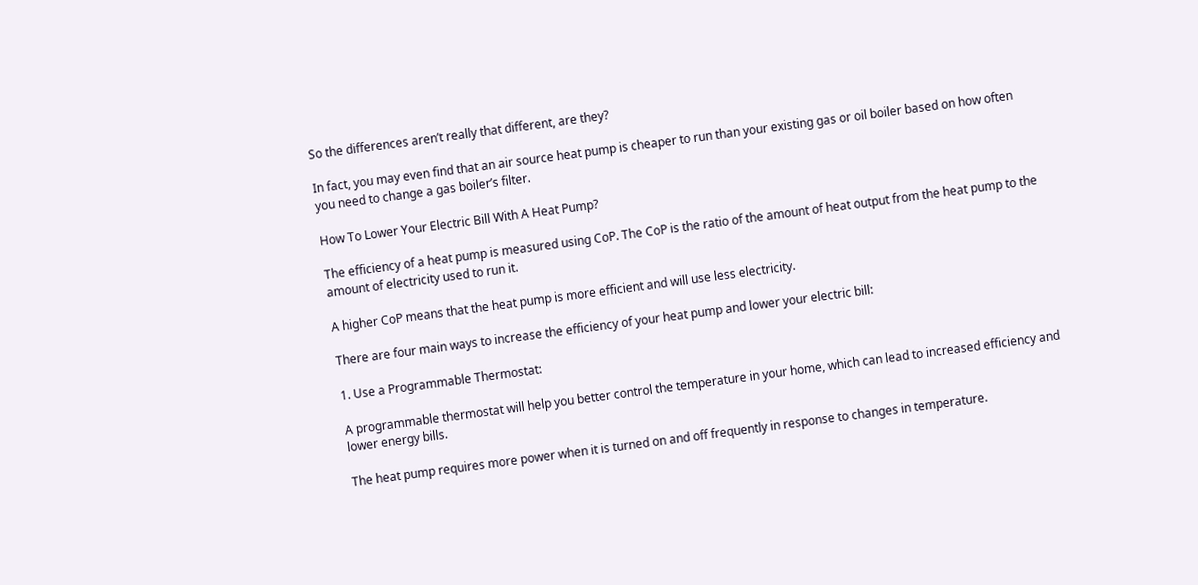So the differences aren’t really that different, are they?

In fact, you may even find that an air source heat pump is cheaper to run than your existing gas or oil boiler based on how often you need to change a gas boiler’s filter.

How To Lower Your Electric Bill With A Heat Pump?

The efficiency of a heat pump is measured using CoP. The CoP is the ratio of the amount of heat output from the heat pump to the amount of electricity used to run it.

A higher CoP means that the heat pump is more efficient and will use less electricity.

There are four main ways to increase the efficiency of your heat pump and lower your electric bill:

1. Use a Programmable Thermostat:

A programmable thermostat will help you better control the temperature in your home, which can lead to increased efficiency and lower energy bills.

The heat pump requires more power when it is turned on and off frequently in response to changes in temperature.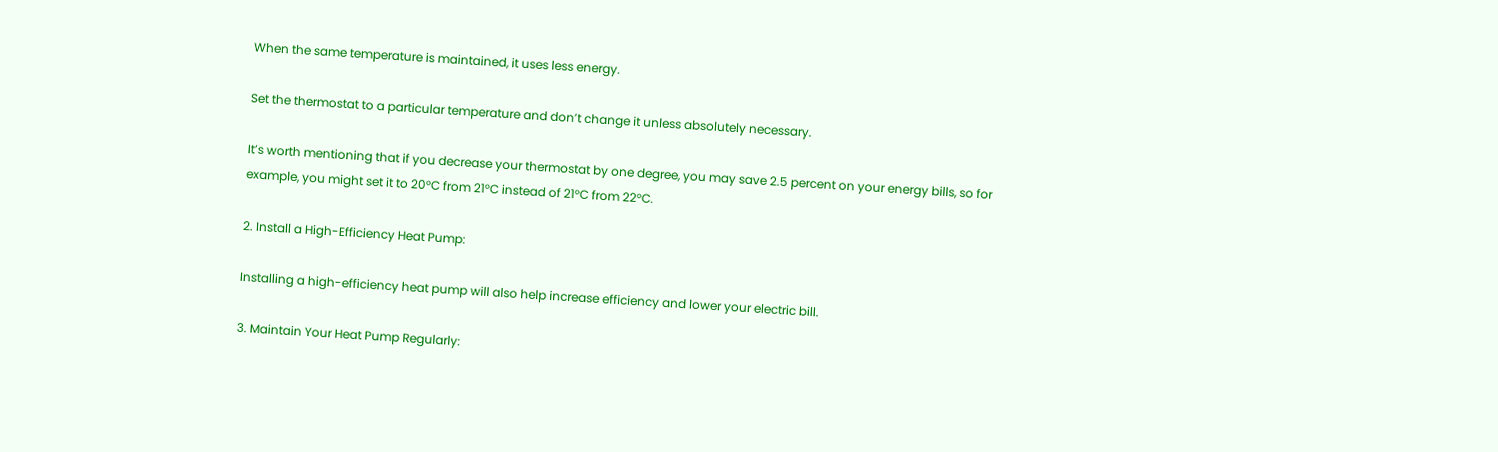When the same temperature is maintained, it uses less energy.

Set the thermostat to a particular temperature and don’t change it unless absolutely necessary.

It’s worth mentioning that if you decrease your thermostat by one degree, you may save 2.5 percent on your energy bills, so for example, you might set it to 20°C from 21°C instead of 21°C from 22°C.

2. Install a High-Efficiency Heat Pump:

Installing a high-efficiency heat pump will also help increase efficiency and lower your electric bill.

3. Maintain Your Heat Pump Regularly: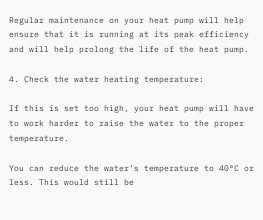Regular maintenance on your heat pump will help ensure that it is running at its peak efficiency and will help prolong the life of the heat pump.

4. Check the water heating temperature:

If this is set too high, your heat pump will have to work harder to raise the water to the proper temperature.

You can reduce the water’s temperature to 40°C or less. This would still be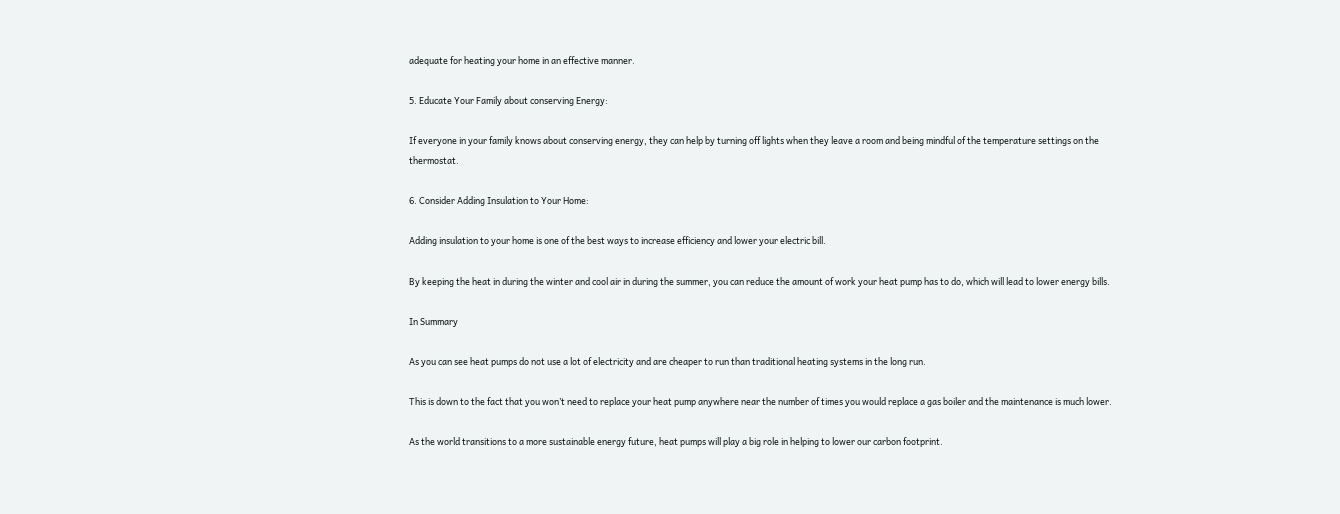adequate for heating your home in an effective manner.

5. Educate Your Family about conserving Energy:

If everyone in your family knows about conserving energy, they can help by turning off lights when they leave a room and being mindful of the temperature settings on the thermostat.

6. Consider Adding Insulation to Your Home:

Adding insulation to your home is one of the best ways to increase efficiency and lower your electric bill.

By keeping the heat in during the winter and cool air in during the summer, you can reduce the amount of work your heat pump has to do, which will lead to lower energy bills.

In Summary

As you can see heat pumps do not use a lot of electricity and are cheaper to run than traditional heating systems in the long run.

This is down to the fact that you won’t need to replace your heat pump anywhere near the number of times you would replace a gas boiler and the maintenance is much lower.

As the world transitions to a more sustainable energy future, heat pumps will play a big role in helping to lower our carbon footprint.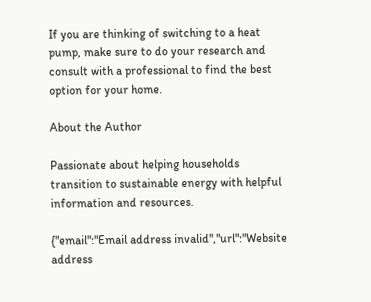If you are thinking of switching to a heat pump, make sure to do your research and consult with a professional to find the best option for your home.

About the Author

Passionate about helping households transition to sustainable energy with helpful information and resources.

{"email":"Email address invalid","url":"Website address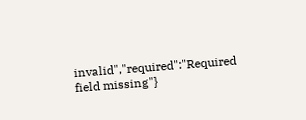invalid","required":"Required field missing"}